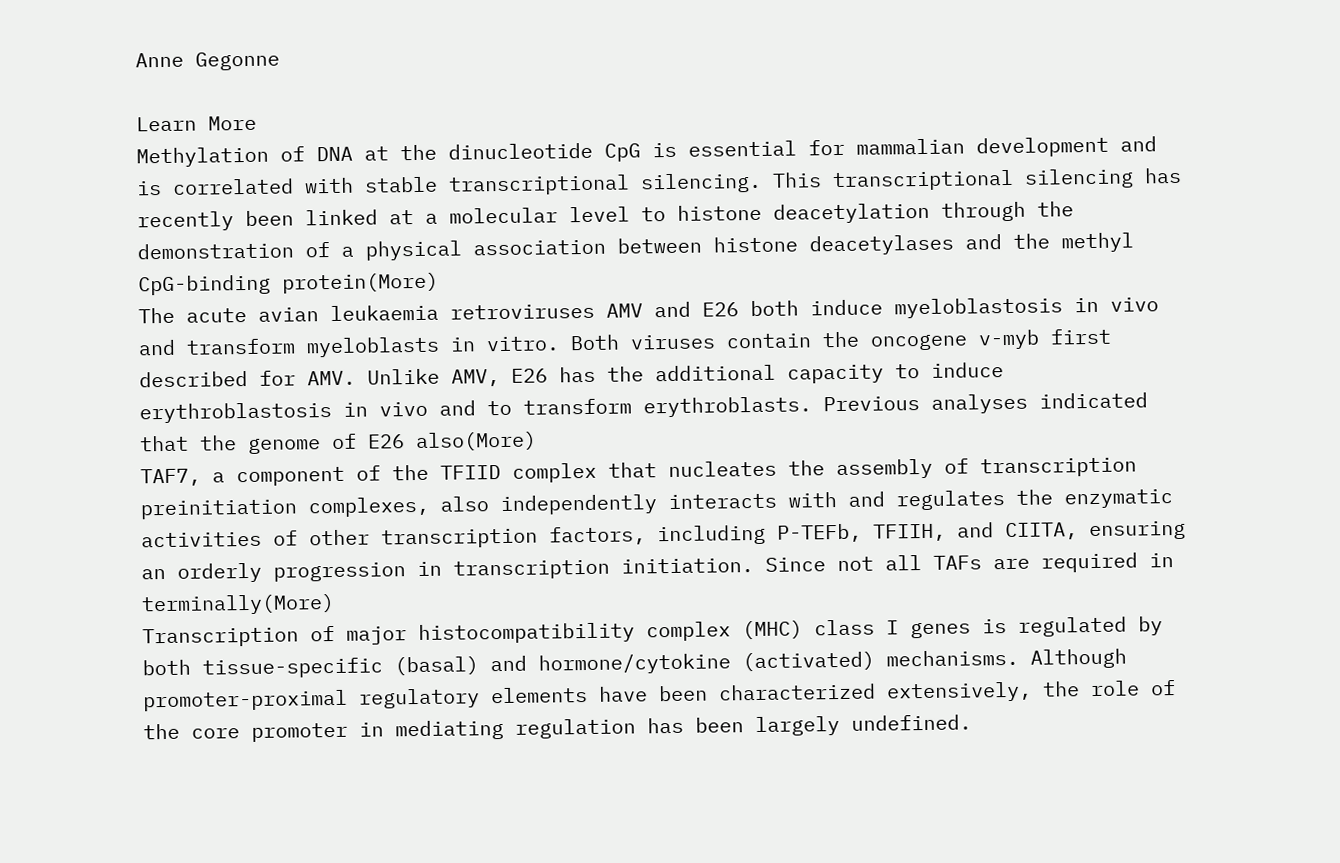Anne Gegonne

Learn More
Methylation of DNA at the dinucleotide CpG is essential for mammalian development and is correlated with stable transcriptional silencing. This transcriptional silencing has recently been linked at a molecular level to histone deacetylation through the demonstration of a physical association between histone deacetylases and the methyl CpG-binding protein(More)
The acute avian leukaemia retroviruses AMV and E26 both induce myeloblastosis in vivo and transform myeloblasts in vitro. Both viruses contain the oncogene v-myb first described for AMV. Unlike AMV, E26 has the additional capacity to induce erythroblastosis in vivo and to transform erythroblasts. Previous analyses indicated that the genome of E26 also(More)
TAF7, a component of the TFIID complex that nucleates the assembly of transcription preinitiation complexes, also independently interacts with and regulates the enzymatic activities of other transcription factors, including P-TEFb, TFIIH, and CIITA, ensuring an orderly progression in transcription initiation. Since not all TAFs are required in terminally(More)
Transcription of major histocompatibility complex (MHC) class I genes is regulated by both tissue-specific (basal) and hormone/cytokine (activated) mechanisms. Although promoter-proximal regulatory elements have been characterized extensively, the role of the core promoter in mediating regulation has been largely undefined.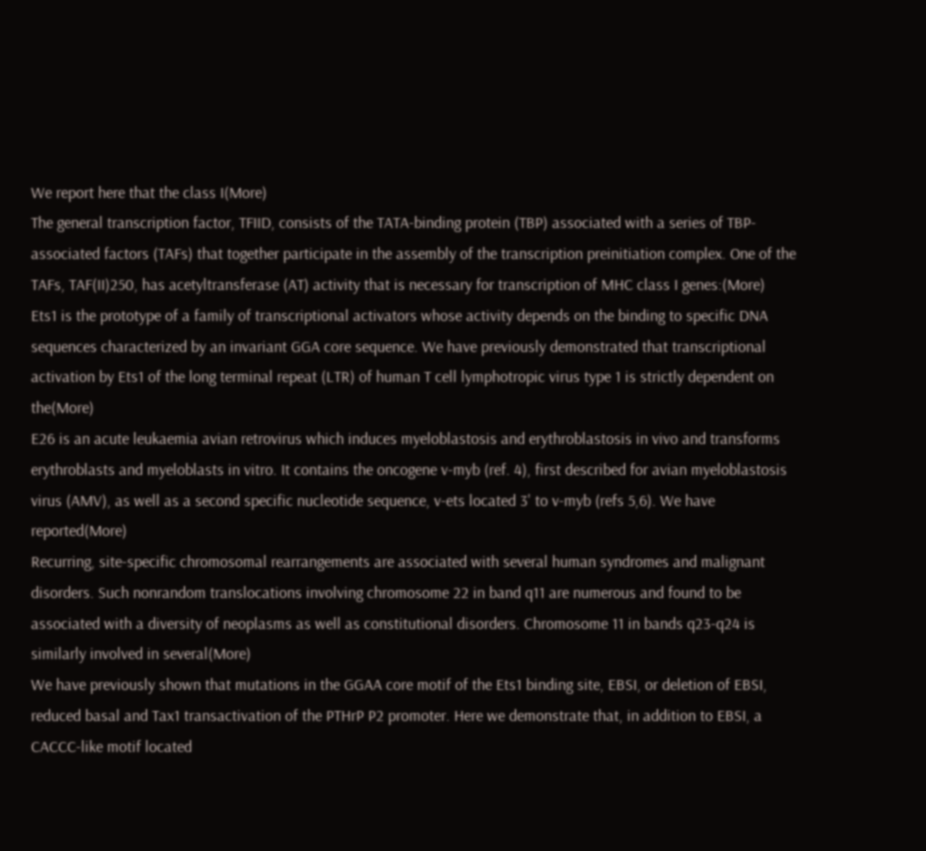We report here that the class I(More)
The general transcription factor, TFIID, consists of the TATA-binding protein (TBP) associated with a series of TBP-associated factors (TAFs) that together participate in the assembly of the transcription preinitiation complex. One of the TAFs, TAF(II)250, has acetyltransferase (AT) activity that is necessary for transcription of MHC class I genes:(More)
Ets1 is the prototype of a family of transcriptional activators whose activity depends on the binding to specific DNA sequences characterized by an invariant GGA core sequence. We have previously demonstrated that transcriptional activation by Ets1 of the long terminal repeat (LTR) of human T cell lymphotropic virus type 1 is strictly dependent on the(More)
E26 is an acute leukaemia avian retrovirus which induces myeloblastosis and erythroblastosis in vivo and transforms erythroblasts and myeloblasts in vitro. It contains the oncogene v-myb (ref. 4), first described for avian myeloblastosis virus (AMV), as well as a second specific nucleotide sequence, v-ets located 3' to v-myb (refs 5,6). We have reported(More)
Recurring, site-specific chromosomal rearrangements are associated with several human syndromes and malignant disorders. Such nonrandom translocations involving chromosome 22 in band q11 are numerous and found to be associated with a diversity of neoplasms as well as constitutional disorders. Chromosome 11 in bands q23-q24 is similarly involved in several(More)
We have previously shown that mutations in the GGAA core motif of the Ets1 binding site, EBSI, or deletion of EBSI, reduced basal and Tax1 transactivation of the PTHrP P2 promoter. Here we demonstrate that, in addition to EBSI, a CACCC-like motif located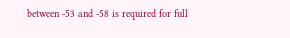between -53 and -58 is required for full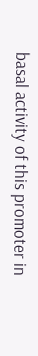basal activity of this promoter in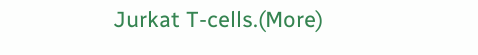Jurkat T-cells.(More)